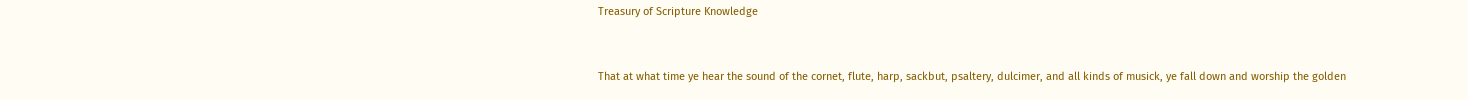Treasury of Scripture Knowledge


That at what time ye hear the sound of the cornet, flute, harp, sackbut, psaltery, dulcimer, and all kinds of musick, ye fall down and worship the golden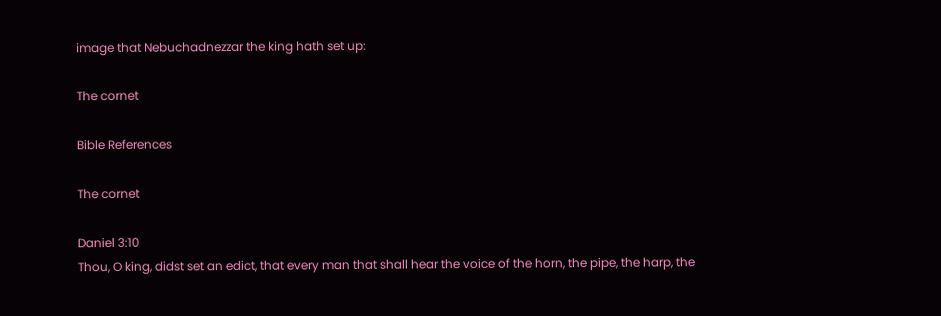image that Nebuchadnezzar the king hath set up:

The cornet

Bible References

The cornet

Daniel 3:10
Thou, O king, didst set an edict, that every man that shall hear the voice of the horn, the pipe, the harp, the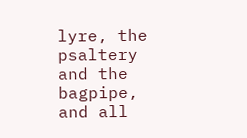lyre, the psaltery and the bagpipe, and all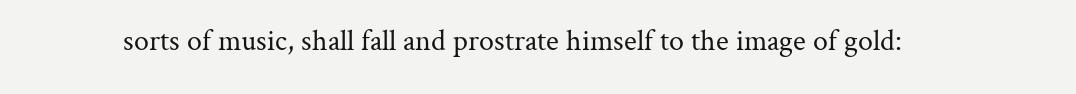sorts of music, shall fall and prostrate himself to the image of gold: